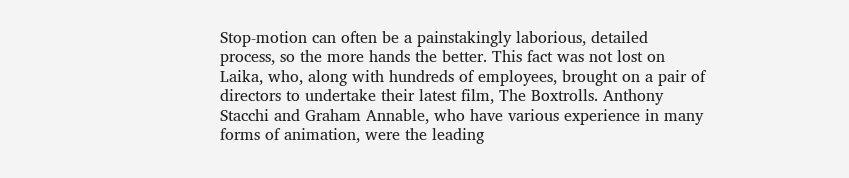Stop-motion can often be a painstakingly laborious, detailed process, so the more hands the better. This fact was not lost on Laika, who, along with hundreds of employees, brought on a pair of directors to undertake their latest film, The Boxtrolls. Anthony Stacchi and Graham Annable, who have various experience in many forms of animation, were the leading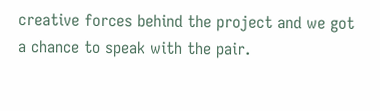creative forces behind the project and we got a chance to speak with the pair.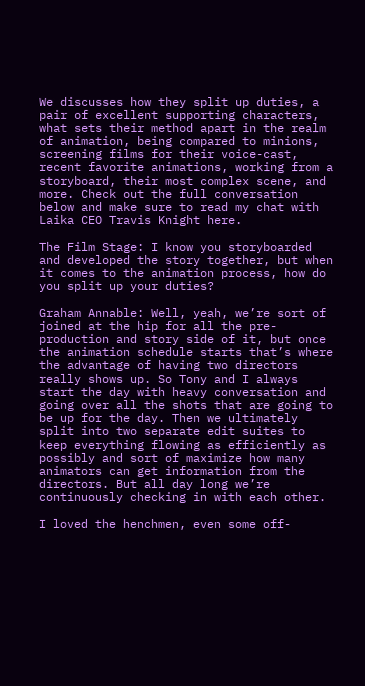We discusses how they split up duties, a pair of excellent supporting characters, what sets their method apart in the realm of animation, being compared to minions, screening films for their voice-cast, recent favorite animations, working from a storyboard, their most complex scene, and more. Check out the full conversation below and make sure to read my chat with Laika CEO Travis Knight here.

The Film Stage: I know you storyboarded and developed the story together, but when it comes to the animation process, how do you split up your duties?

Graham Annable: Well, yeah, we’re sort of joined at the hip for all the pre-production and story side of it, but once the animation schedule starts that’s where the advantage of having two directors really shows up. So Tony and I always start the day with heavy conversation and going over all the shots that are going to be up for the day. Then we ultimately split into two separate edit suites to keep everything flowing as efficiently as possibly and sort of maximize how many animators can get information from the directors. But all day long we’re continuously checking in with each other.

I loved the henchmen, even some off-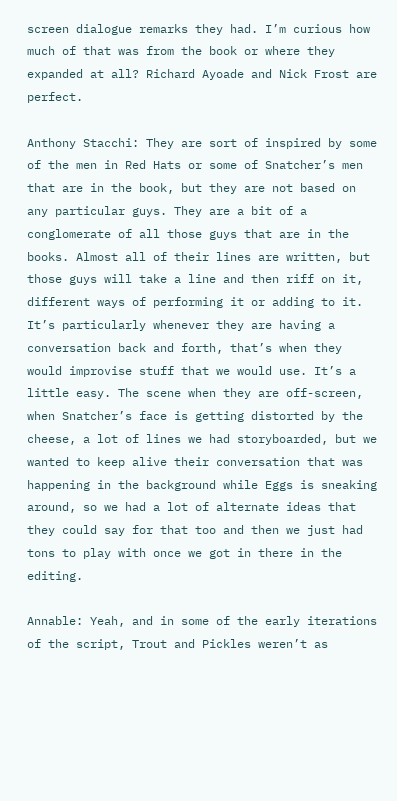screen dialogue remarks they had. I’m curious how much of that was from the book or where they expanded at all? Richard Ayoade and Nick Frost are perfect.

Anthony Stacchi: They are sort of inspired by some of the men in Red Hats or some of Snatcher’s men that are in the book, but they are not based on any particular guys. They are a bit of a conglomerate of all those guys that are in the books. Almost all of their lines are written, but those guys will take a line and then riff on it, different ways of performing it or adding to it. It’s particularly whenever they are having a conversation back and forth, that’s when they would improvise stuff that we would use. It’s a little easy. The scene when they are off-screen, when Snatcher’s face is getting distorted by the cheese, a lot of lines we had storyboarded, but we wanted to keep alive their conversation that was happening in the background while Eggs is sneaking around, so we had a lot of alternate ideas that they could say for that too and then we just had tons to play with once we got in there in the editing.

Annable: Yeah, and in some of the early iterations of the script, Trout and Pickles weren’t as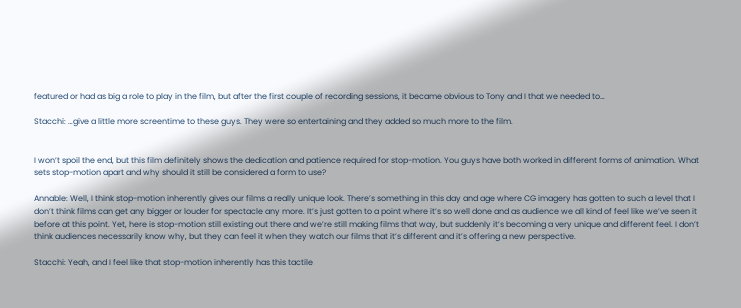featured or had as big a role to play in the film, but after the first couple of recording sessions, it became obvious to Tony and I that we needed to…

Stacchi: …give a little more screentime to these guys. They were so entertaining and they added so much more to the film.


I won’t spoil the end, but this film definitely shows the dedication and patience required for stop-motion. You guys have both worked in different forms of animation. What sets stop-motion apart and why should it still be considered a form to use?

Annable: Well, I think stop-motion inherently gives our films a really unique look. There’s something in this day and age where CG imagery has gotten to such a level that I don’t think films can get any bigger or louder for spectacle any more. It’s just gotten to a point where it’s so well done and as audience we all kind of feel like we’ve seen it before at this point. Yet, here is stop-motion still existing out there and we’re still making films that way, but suddenly it’s becoming a very unique and different feel. I don’t think audiences necessarily know why, but they can feel it when they watch our films that it’s different and it’s offering a new perspective.

Stacchi: Yeah, and I feel like that stop-motion inherently has this tactile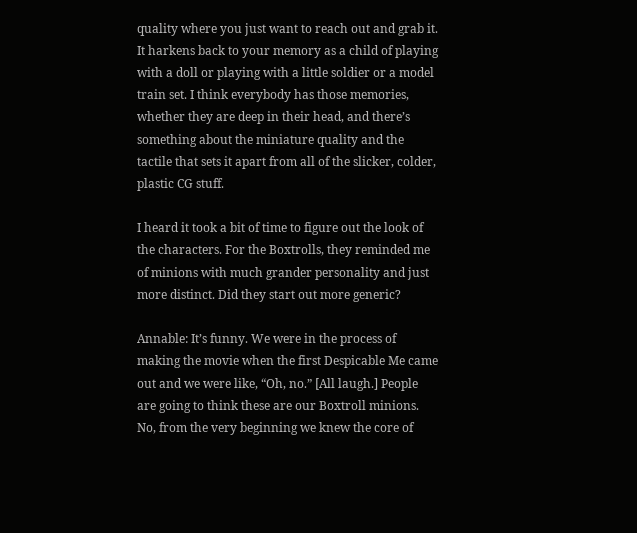quality where you just want to reach out and grab it. It harkens back to your memory as a child of playing with a doll or playing with a little soldier or a model train set. I think everybody has those memories, whether they are deep in their head, and there’s something about the miniature quality and the tactile that sets it apart from all of the slicker, colder, plastic CG stuff.

I heard it took a bit of time to figure out the look of the characters. For the Boxtrolls, they reminded me of minions with much grander personality and just more distinct. Did they start out more generic?

Annable: It’s funny. We were in the process of making the movie when the first Despicable Me came out and we were like, “Oh, no.” [All laugh.] People are going to think these are our Boxtroll minions. No, from the very beginning we knew the core of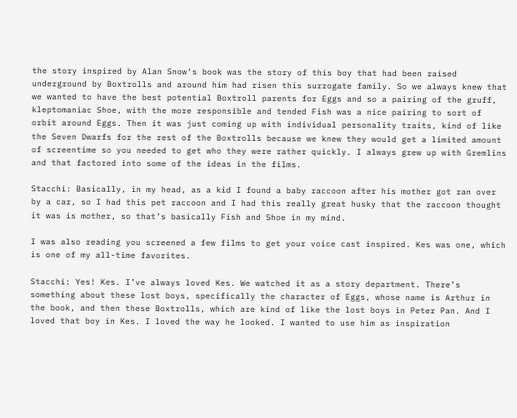the story inspired by Alan Snow‘s book was the story of this boy that had been raised underground by Boxtrolls and around him had risen this surrogate family. So we always knew that we wanted to have the best potential Boxtroll parents for Eggs and so a pairing of the gruff, kleptomaniac Shoe, with the more responsible and tended Fish was a nice pairing to sort of orbit around Eggs. Then it was just coming up with individual personality traits, kind of like the Seven Dwarfs for the rest of the Boxtrolls because we knew they would get a limited amount of screentime so you needed to get who they were rather quickly. I always grew up with Gremlins and that factored into some of the ideas in the films.

Stacchi: Basically, in my head, as a kid I found a baby raccoon after his mother got ran over by a car, so I had this pet raccoon and I had this really great husky that the raccoon thought it was is mother, so that’s basically Fish and Shoe in my mind.

I was also reading you screened a few films to get your voice cast inspired. Kes was one, which is one of my all-time favorites.

Stacchi: Yes! Kes. I’ve always loved Kes. We watched it as a story department. There’s something about these lost boys, specifically the character of Eggs, whose name is Arthur in the book, and then these Boxtrolls, which are kind of like the lost boys in Peter Pan. And I loved that boy in Kes. I loved the way he looked. I wanted to use him as inspiration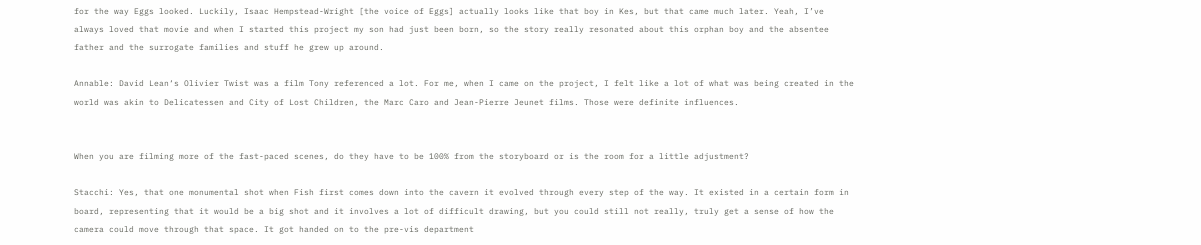for the way Eggs looked. Luckily, Isaac Hempstead-Wright [the voice of Eggs] actually looks like that boy in Kes, but that came much later. Yeah, I’ve always loved that movie and when I started this project my son had just been born, so the story really resonated about this orphan boy and the absentee father and the surrogate families and stuff he grew up around.

Annable: David Lean‘s Olivier Twist was a film Tony referenced a lot. For me, when I came on the project, I felt like a lot of what was being created in the world was akin to Delicatessen and City of Lost Children, the Marc Caro and Jean-Pierre Jeunet films. Those were definite influences.


When you are filming more of the fast-paced scenes, do they have to be 100% from the storyboard or is the room for a little adjustment?

Stacchi: Yes, that one monumental shot when Fish first comes down into the cavern it evolved through every step of the way. It existed in a certain form in board, representing that it would be a big shot and it involves a lot of difficult drawing, but you could still not really, truly get a sense of how the camera could move through that space. It got handed on to the pre-vis department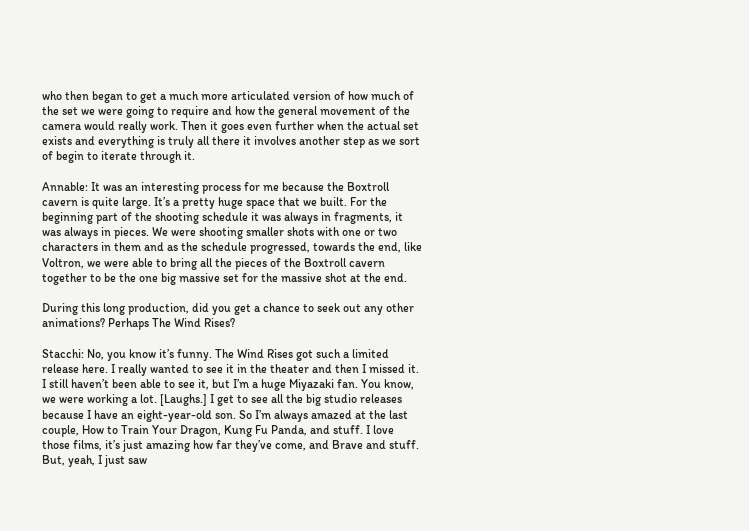who then began to get a much more articulated version of how much of the set we were going to require and how the general movement of the camera would really work. Then it goes even further when the actual set exists and everything is truly all there it involves another step as we sort of begin to iterate through it.

Annable: It was an interesting process for me because the Boxtroll cavern is quite large. It’s a pretty huge space that we built. For the beginning part of the shooting schedule it was always in fragments, it was always in pieces. We were shooting smaller shots with one or two characters in them and as the schedule progressed, towards the end, like Voltron, we were able to bring all the pieces of the Boxtroll cavern together to be the one big massive set for the massive shot at the end.

During this long production, did you get a chance to seek out any other animations? Perhaps The Wind Rises?

Stacchi: No, you know it’s funny. The Wind Rises got such a limited release here. I really wanted to see it in the theater and then I missed it. I still haven’t been able to see it, but I’m a huge Miyazaki fan. You know, we were working a lot. [Laughs.] I get to see all the big studio releases because I have an eight-year-old son. So I’m always amazed at the last couple, How to Train Your Dragon, Kung Fu Panda, and stuff. I love those films, it’s just amazing how far they’ve come, and Brave and stuff. But, yeah, I just saw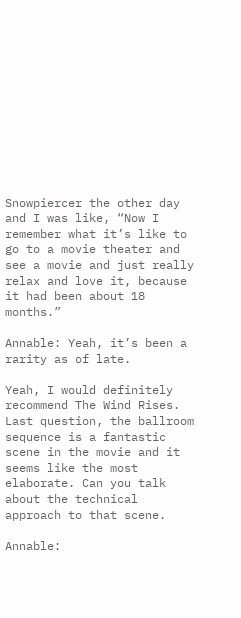Snowpiercer the other day and I was like, “Now I remember what it’s like to go to a movie theater and see a movie and just really relax and love it, because it had been about 18 months.”

Annable: Yeah, it’s been a rarity as of late.

Yeah, I would definitely recommend The Wind Rises. Last question, the ballroom sequence is a fantastic scene in the movie and it seems like the most elaborate. Can you talk about the technical approach to that scene.

Annable: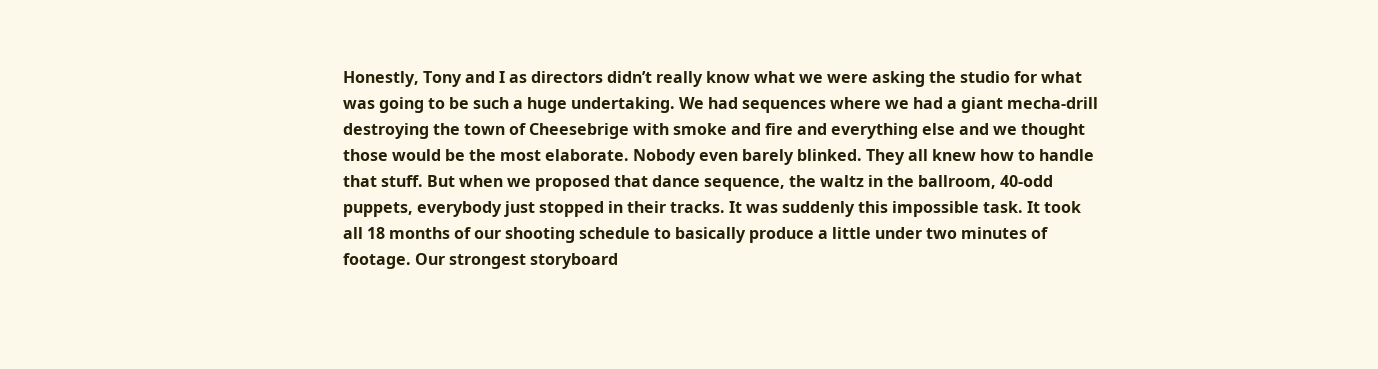Honestly, Tony and I as directors didn’t really know what we were asking the studio for what was going to be such a huge undertaking. We had sequences where we had a giant mecha-drill destroying the town of Cheesebrige with smoke and fire and everything else and we thought those would be the most elaborate. Nobody even barely blinked. They all knew how to handle that stuff. But when we proposed that dance sequence, the waltz in the ballroom, 40-odd puppets, everybody just stopped in their tracks. It was suddenly this impossible task. It took all 18 months of our shooting schedule to basically produce a little under two minutes of footage. Our strongest storyboard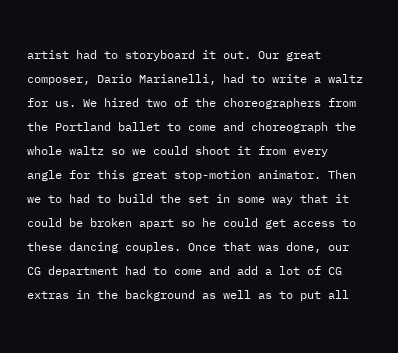artist had to storyboard it out. Our great composer, Dario Marianelli, had to write a waltz for us. We hired two of the choreographers from the Portland ballet to come and choreograph the whole waltz so we could shoot it from every angle for this great stop-motion animator. Then we to had to build the set in some way that it could be broken apart so he could get access to these dancing couples. Once that was done, our CG department had to come and add a lot of CG extras in the background as well as to put all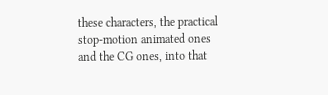these characters, the practical stop-motion animated ones and the CG ones, into that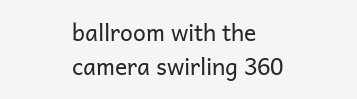ballroom with the camera swirling 360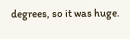degrees, so it was huge.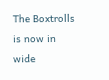The Boxtrolls is now in wide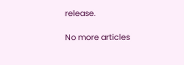release.

No more articles